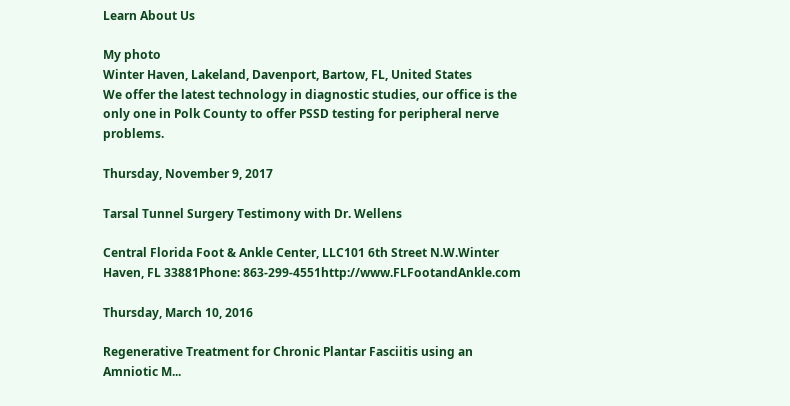Learn About Us

My photo
Winter Haven, Lakeland, Davenport, Bartow, FL, United States
We offer the latest technology in diagnostic studies, our office is the only one in Polk County to offer PSSD testing for peripheral nerve problems.

Thursday, November 9, 2017

Tarsal Tunnel Surgery Testimony with Dr. Wellens

Central Florida Foot & Ankle Center, LLC101 6th Street N.W.Winter Haven, FL 33881Phone: 863-299-4551http://www.FLFootandAnkle.com

Thursday, March 10, 2016

Regenerative Treatment for Chronic Plantar Fasciitis using an Amniotic M...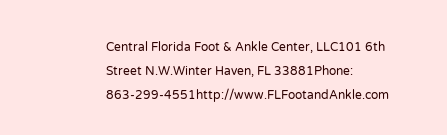Central Florida Foot & Ankle Center, LLC101 6th Street N.W.Winter Haven, FL 33881Phone: 863-299-4551http://www.FLFootandAnkle.com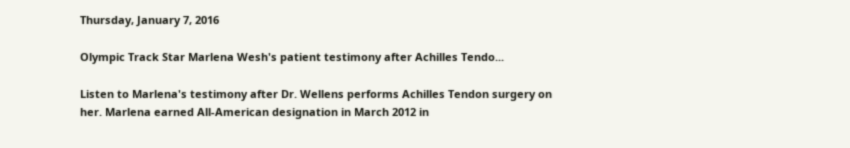Thursday, January 7, 2016

Olympic Track Star Marlena Wesh's patient testimony after Achilles Tendo...

Listen to Marlena's testimony after Dr. Wellens performs Achilles Tendon surgery on her. Marlena earned All-American designation in March 2012 in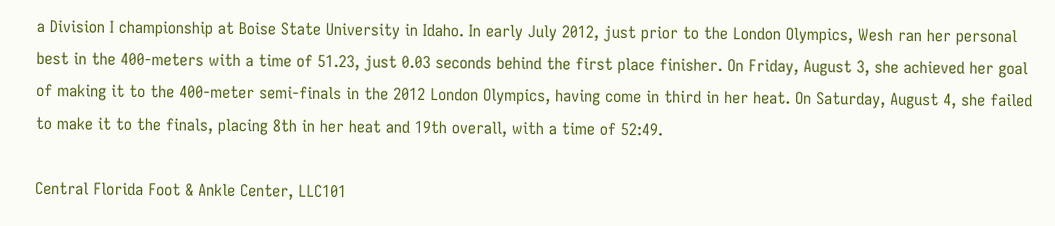a Division I championship at Boise State University in Idaho. In early July 2012, just prior to the London Olympics, Wesh ran her personal best in the 400-meters with a time of 51.23, just 0.03 seconds behind the first place finisher. On Friday, August 3, she achieved her goal of making it to the 400-meter semi-finals in the 2012 London Olympics, having come in third in her heat. On Saturday, August 4, she failed to make it to the finals, placing 8th in her heat and 19th overall, with a time of 52:49.

Central Florida Foot & Ankle Center, LLC101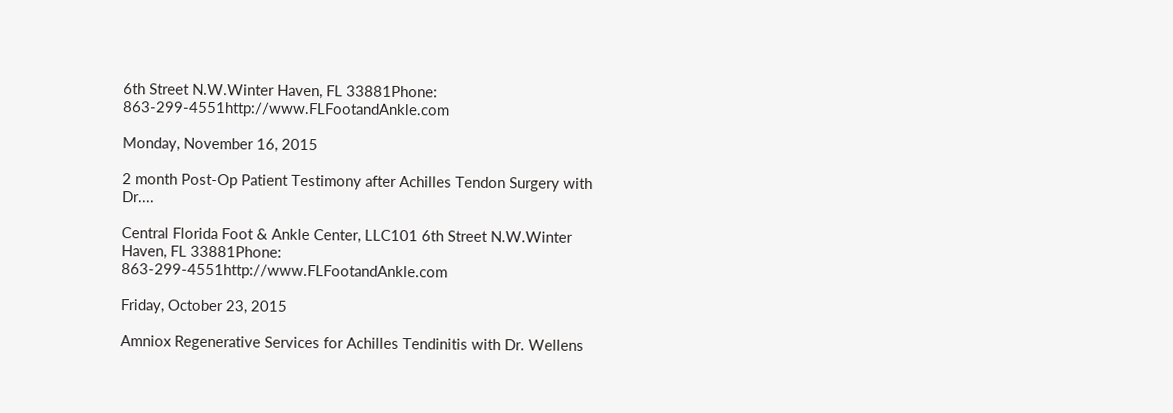6th Street N.W.Winter Haven, FL 33881Phone: 863-299-4551http://www.FLFootandAnkle.com

Monday, November 16, 2015

2 month Post-Op Patient Testimony after Achilles Tendon Surgery with Dr....

Central Florida Foot & Ankle Center, LLC101 6th Street N.W.Winter Haven, FL 33881Phone: 863-299-4551http://www.FLFootandAnkle.com

Friday, October 23, 2015

Amniox Regenerative Services for Achilles Tendinitis with Dr. Wellens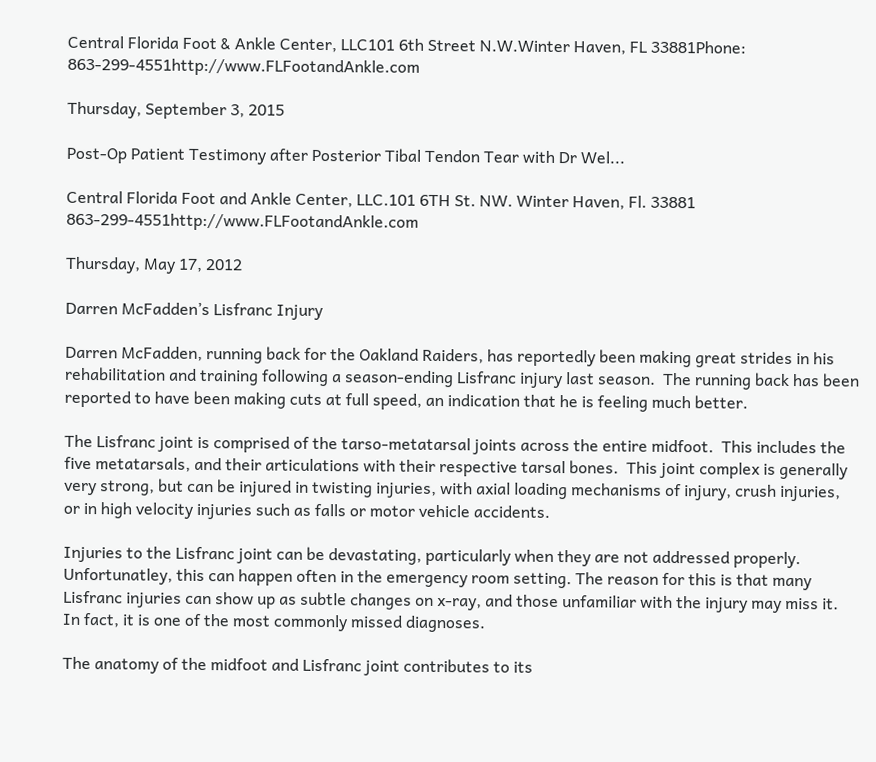Central Florida Foot & Ankle Center, LLC101 6th Street N.W.Winter Haven, FL 33881Phone: 863-299-4551http://www.FLFootandAnkle.com

Thursday, September 3, 2015

Post-Op Patient Testimony after Posterior Tibal Tendon Tear with Dr Wel...

Central Florida Foot and Ankle Center, LLC.101 6TH St. NW. Winter Haven, Fl. 33881 863-299-4551http://www.FLFootandAnkle.com

Thursday, May 17, 2012

Darren McFadden’s Lisfranc Injury

Darren McFadden, running back for the Oakland Raiders, has reportedly been making great strides in his rehabilitation and training following a season-ending Lisfranc injury last season.  The running back has been reported to have been making cuts at full speed, an indication that he is feeling much better.

The Lisfranc joint is comprised of the tarso-metatarsal joints across the entire midfoot.  This includes the five metatarsals, and their articulations with their respective tarsal bones.  This joint complex is generally very strong, but can be injured in twisting injuries, with axial loading mechanisms of injury, crush injuries, or in high velocity injuries such as falls or motor vehicle accidents.

Injuries to the Lisfranc joint can be devastating, particularly when they are not addressed properly.  Unfortunatley, this can happen often in the emergency room setting. The reason for this is that many Lisfranc injuries can show up as subtle changes on x-ray, and those unfamiliar with the injury may miss it.  In fact, it is one of the most commonly missed diagnoses.

The anatomy of the midfoot and Lisfranc joint contributes to its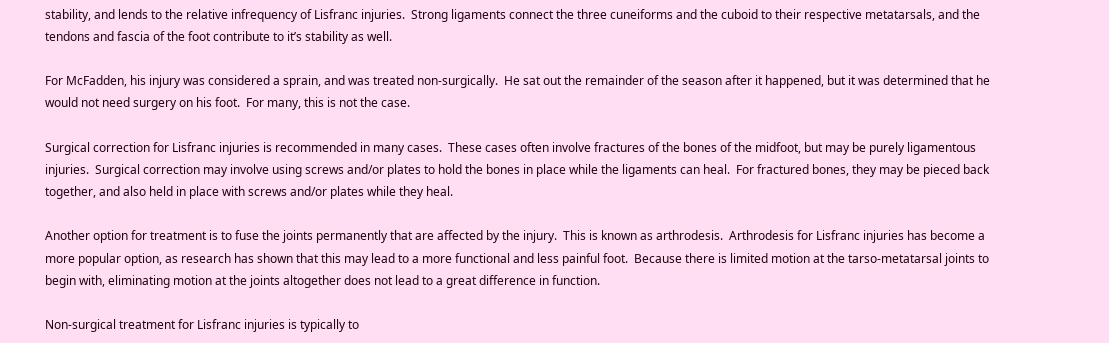stability, and lends to the relative infrequency of Lisfranc injuries.  Strong ligaments connect the three cuneiforms and the cuboid to their respective metatarsals, and the tendons and fascia of the foot contribute to it’s stability as well.

For McFadden, his injury was considered a sprain, and was treated non-surgically.  He sat out the remainder of the season after it happened, but it was determined that he would not need surgery on his foot.  For many, this is not the case.

Surgical correction for Lisfranc injuries is recommended in many cases.  These cases often involve fractures of the bones of the midfoot, but may be purely ligamentous injuries.  Surgical correction may involve using screws and/or plates to hold the bones in place while the ligaments can heal.  For fractured bones, they may be pieced back together, and also held in place with screws and/or plates while they heal.

Another option for treatment is to fuse the joints permanently that are affected by the injury.  This is known as arthrodesis.  Arthrodesis for Lisfranc injuries has become a more popular option, as research has shown that this may lead to a more functional and less painful foot.  Because there is limited motion at the tarso-metatarsal joints to begin with, eliminating motion at the joints altogether does not lead to a great difference in function.

Non-surgical treatment for Lisfranc injuries is typically to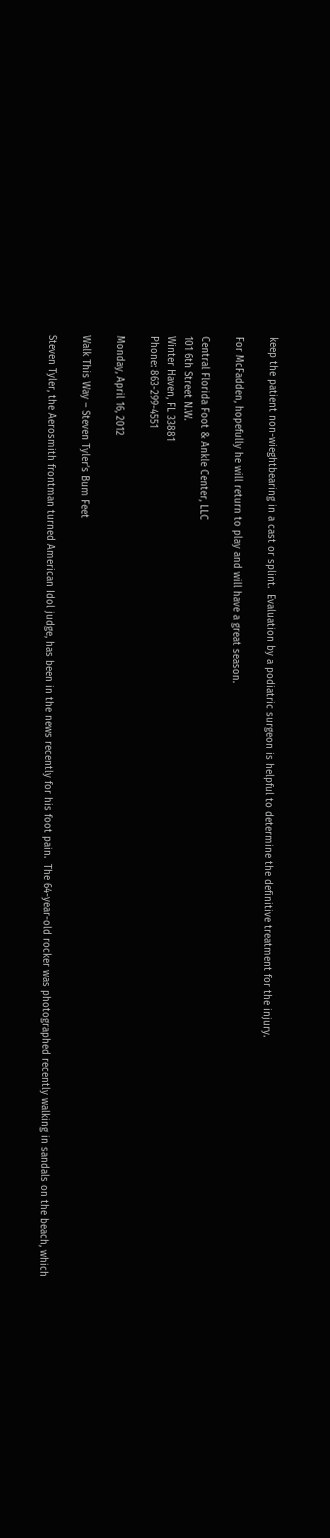keep the patient non-wieghtbearing in a cast or splint.  Evaluation by a podiatric surgeon is helpful to determine the definitive treatment for the injury.

For McFadden, hopefully he will return to play and will have a great season.

Central Florida Foot & Ankle Center, LLC
101 6th Street N.W.
Winter Haven, FL 33881
Phone: 863-299-4551

Monday, April 16, 2012

Walk This Way – Steven Tyler’s Bum Feet

Steven Tyler, the Aerosmith frontman turned American Idol judge, has been in the news recently for his foot pain.  The 64-year-old rocker was photographed recently walking in sandals on the beach, which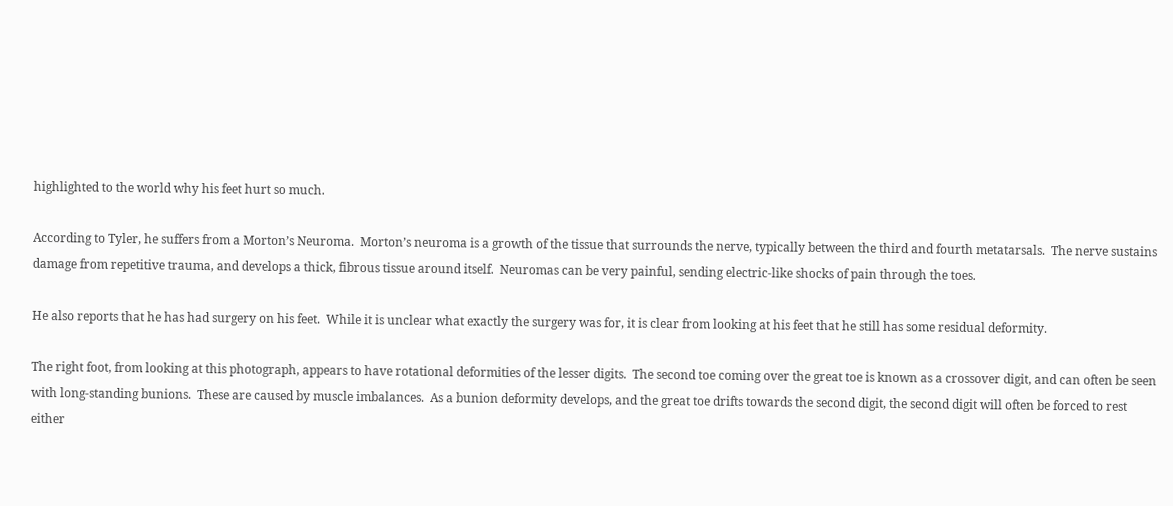highlighted to the world why his feet hurt so much.

According to Tyler, he suffers from a Morton’s Neuroma.  Morton’s neuroma is a growth of the tissue that surrounds the nerve, typically between the third and fourth metatarsals.  The nerve sustains damage from repetitive trauma, and develops a thick, fibrous tissue around itself.  Neuromas can be very painful, sending electric-like shocks of pain through the toes.

He also reports that he has had surgery on his feet.  While it is unclear what exactly the surgery was for, it is clear from looking at his feet that he still has some residual deformity.

The right foot, from looking at this photograph, appears to have rotational deformities of the lesser digits.  The second toe coming over the great toe is known as a crossover digit, and can often be seen with long-standing bunions.  These are caused by muscle imbalances.  As a bunion deformity develops, and the great toe drifts towards the second digit, the second digit will often be forced to rest either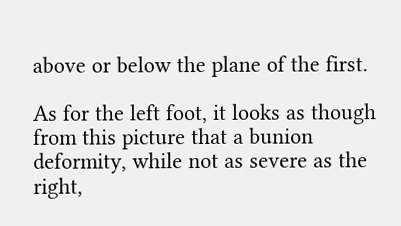above or below the plane of the first.

As for the left foot, it looks as though from this picture that a bunion deformity, while not as severe as the right,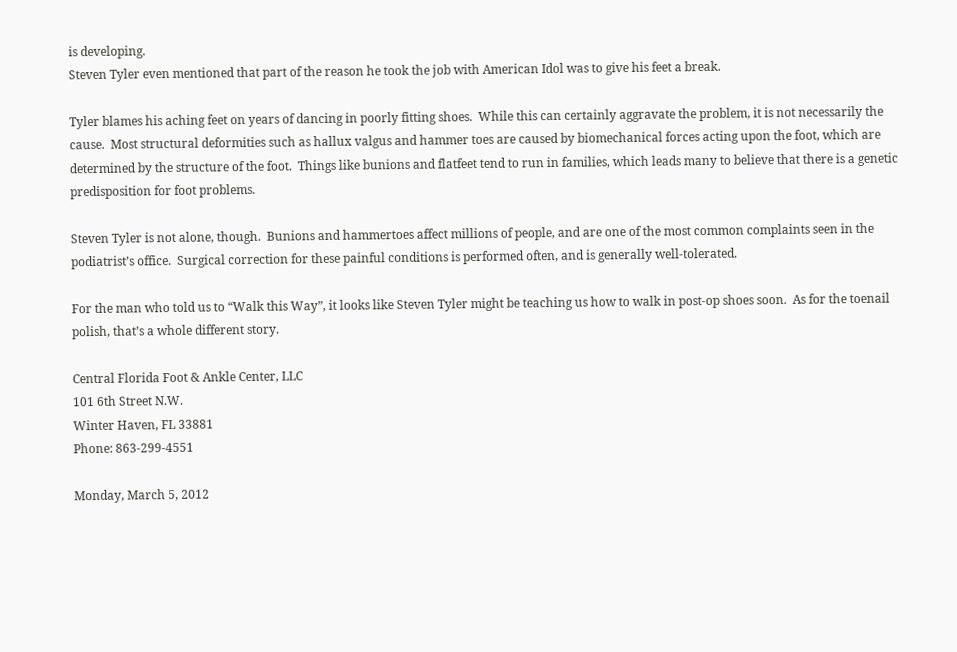is developing.
Steven Tyler even mentioned that part of the reason he took the job with American Idol was to give his feet a break.

Tyler blames his aching feet on years of dancing in poorly fitting shoes.  While this can certainly aggravate the problem, it is not necessarily the cause.  Most structural deformities such as hallux valgus and hammer toes are caused by biomechanical forces acting upon the foot, which are determined by the structure of the foot.  Things like bunions and flatfeet tend to run in families, which leads many to believe that there is a genetic predisposition for foot problems.

Steven Tyler is not alone, though.  Bunions and hammertoes affect millions of people, and are one of the most common complaints seen in the podiatrist’s office.  Surgical correction for these painful conditions is performed often, and is generally well-tolerated.

For the man who told us to “Walk this Way”, it looks like Steven Tyler might be teaching us how to walk in post-op shoes soon.  As for the toenail polish, that’s a whole different story.

Central Florida Foot & Ankle Center, LLC
101 6th Street N.W.
Winter Haven, FL 33881
Phone: 863-299-4551

Monday, March 5, 2012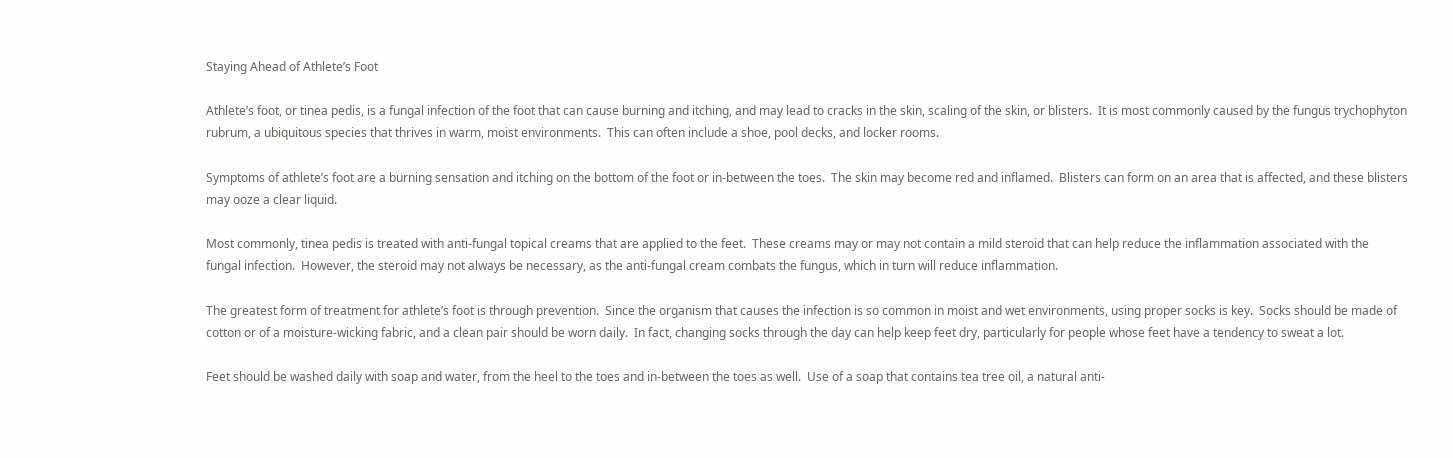Staying Ahead of Athlete’s Foot

Athlete’s foot, or tinea pedis, is a fungal infection of the foot that can cause burning and itching, and may lead to cracks in the skin, scaling of the skin, or blisters.  It is most commonly caused by the fungus trychophyton rubrum, a ubiquitous species that thrives in warm, moist environments.  This can often include a shoe, pool decks, and locker rooms.

Symptoms of athlete’s foot are a burning sensation and itching on the bottom of the foot or in-between the toes.  The skin may become red and inflamed.  Blisters can form on an area that is affected, and these blisters may ooze a clear liquid.

Most commonly, tinea pedis is treated with anti-fungal topical creams that are applied to the feet.  These creams may or may not contain a mild steroid that can help reduce the inflammation associated with the
fungal infection.  However, the steroid may not always be necessary, as the anti-fungal cream combats the fungus, which in turn will reduce inflammation.

The greatest form of treatment for athlete’s foot is through prevention.  Since the organism that causes the infection is so common in moist and wet environments, using proper socks is key.  Socks should be made of cotton or of a moisture-wicking fabric, and a clean pair should be worn daily.  In fact, changing socks through the day can help keep feet dry, particularly for people whose feet have a tendency to sweat a lot.

Feet should be washed daily with soap and water, from the heel to the toes and in-between the toes as well.  Use of a soap that contains tea tree oil, a natural anti-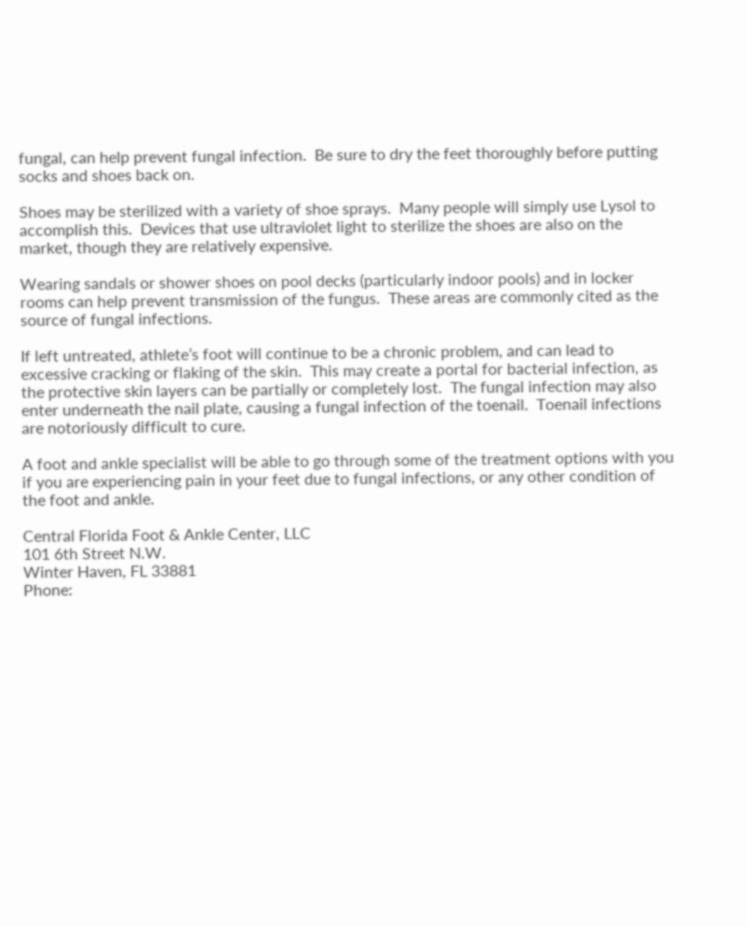fungal, can help prevent fungal infection.  Be sure to dry the feet thoroughly before putting socks and shoes back on.

Shoes may be sterilized with a variety of shoe sprays.  Many people will simply use Lysol to accomplish this.  Devices that use ultraviolet light to sterilize the shoes are also on the market, though they are relatively expensive.

Wearing sandals or shower shoes on pool decks (particularly indoor pools) and in locker rooms can help prevent transmission of the fungus.  These areas are commonly cited as the source of fungal infections.

If left untreated, athlete’s foot will continue to be a chronic problem, and can lead to excessive cracking or flaking of the skin.  This may create a portal for bacterial infection, as the protective skin layers can be partially or completely lost.  The fungal infection may also enter underneath the nail plate, causing a fungal infection of the toenail.  Toenail infections are notoriously difficult to cure.

A foot and ankle specialist will be able to go through some of the treatment options with you if you are experiencing pain in your feet due to fungal infections, or any other condition of the foot and ankle.

Central Florida Foot & Ankle Center, LLC
101 6th Street N.W.
Winter Haven, FL 33881
Phone: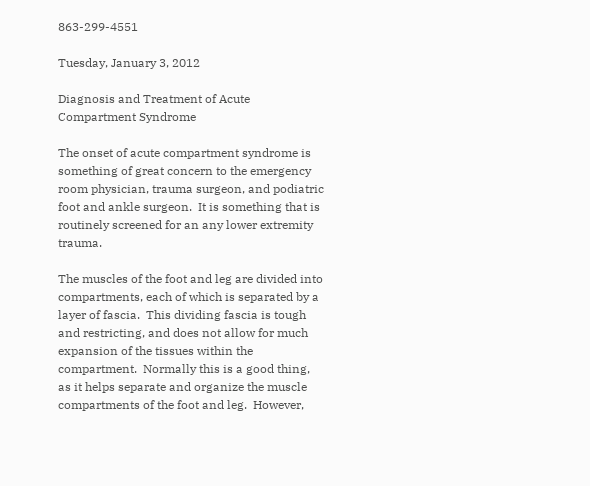863-299-4551

Tuesday, January 3, 2012

Diagnosis and Treatment of Acute Compartment Syndrome

The onset of acute compartment syndrome is something of great concern to the emergency room physician, trauma surgeon, and podiatric foot and ankle surgeon.  It is something that is routinely screened for an any lower extremity trauma.

The muscles of the foot and leg are divided into compartments, each of which is separated by a layer of fascia.  This dividing fascia is tough and restricting, and does not allow for much expansion of the tissues within the compartment.  Normally this is a good thing, as it helps separate and organize the muscle compartments of the foot and leg.  However,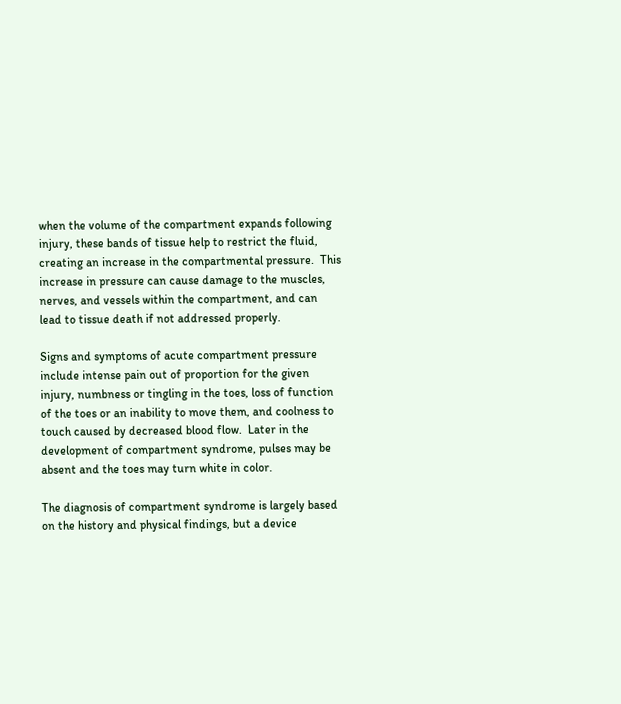when the volume of the compartment expands following injury, these bands of tissue help to restrict the fluid, creating an increase in the compartmental pressure.  This increase in pressure can cause damage to the muscles, nerves, and vessels within the compartment, and can lead to tissue death if not addressed properly.

Signs and symptoms of acute compartment pressure include intense pain out of proportion for the given injury, numbness or tingling in the toes, loss of function of the toes or an inability to move them, and coolness to touch caused by decreased blood flow.  Later in the development of compartment syndrome, pulses may be absent and the toes may turn white in color.

The diagnosis of compartment syndrome is largely based on the history and physical findings, but a device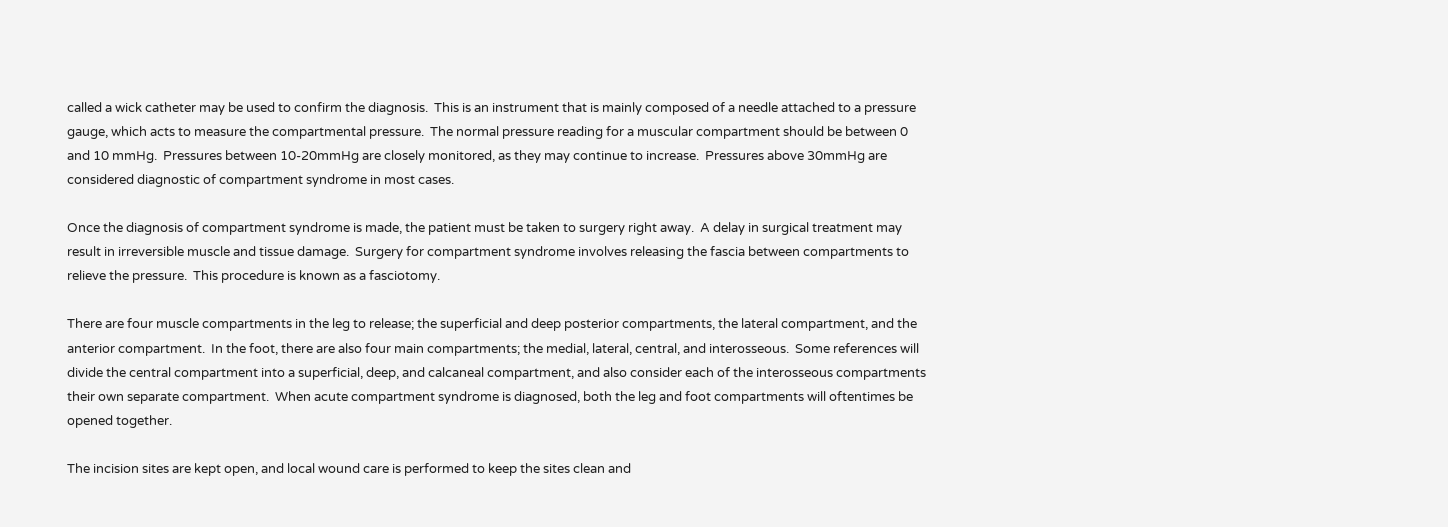called a wick catheter may be used to confirm the diagnosis.  This is an instrument that is mainly composed of a needle attached to a pressure gauge, which acts to measure the compartmental pressure.  The normal pressure reading for a muscular compartment should be between 0 and 10 mmHg.  Pressures between 10-20mmHg are closely monitored, as they may continue to increase.  Pressures above 30mmHg are considered diagnostic of compartment syndrome in most cases.

Once the diagnosis of compartment syndrome is made, the patient must be taken to surgery right away.  A delay in surgical treatment may result in irreversible muscle and tissue damage.  Surgery for compartment syndrome involves releasing the fascia between compartments to relieve the pressure.  This procedure is known as a fasciotomy.

There are four muscle compartments in the leg to release; the superficial and deep posterior compartments, the lateral compartment, and the anterior compartment.  In the foot, there are also four main compartments; the medial, lateral, central, and interosseous.  Some references will divide the central compartment into a superficial, deep, and calcaneal compartment, and also consider each of the interosseous compartments their own separate compartment.  When acute compartment syndrome is diagnosed, both the leg and foot compartments will oftentimes be opened together.

The incision sites are kept open, and local wound care is performed to keep the sites clean and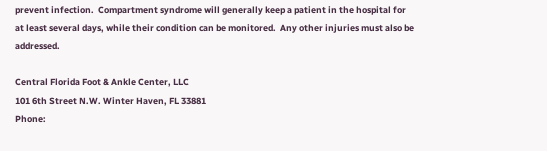prevent infection.  Compartment syndrome will generally keep a patient in the hospital for at least several days, while their condition can be monitored.  Any other injuries must also be addressed.

Central Florida Foot & Ankle Center, LLC
101 6th Street N.W. Winter Haven, FL 33881
Phone: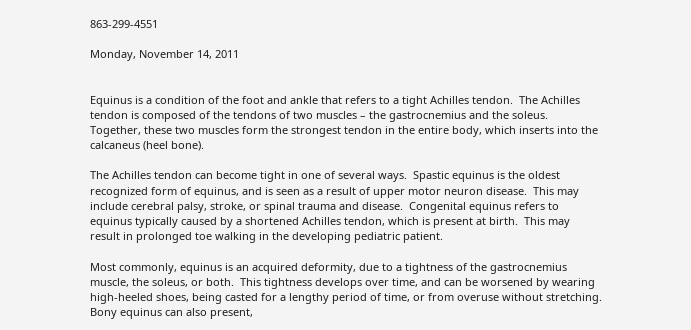863-299-4551

Monday, November 14, 2011


Equinus is a condition of the foot and ankle that refers to a tight Achilles tendon.  The Achilles tendon is composed of the tendons of two muscles – the gastrocnemius and the soleus.  Together, these two muscles form the strongest tendon in the entire body, which inserts into the calcaneus (heel bone).

The Achilles tendon can become tight in one of several ways.  Spastic equinus is the oldest recognized form of equinus, and is seen as a result of upper motor neuron disease.  This may include cerebral palsy, stroke, or spinal trauma and disease.  Congenital equinus refers to equinus typically caused by a shortened Achilles tendon, which is present at birth.  This may result in prolonged toe walking in the developing pediatric patient.

Most commonly, equinus is an acquired deformity, due to a tightness of the gastrocnemius muscle, the soleus, or both.  This tightness develops over time, and can be worsened by wearing high-heeled shoes, being casted for a lengthy period of time, or from overuse without stretching.  Bony equinus can also present,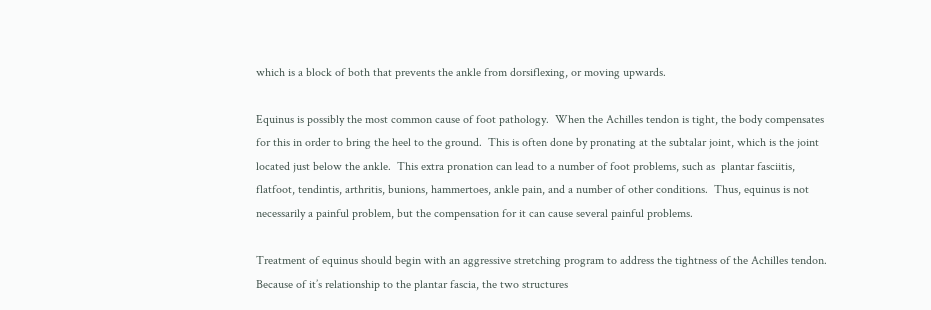which is a block of both that prevents the ankle from dorsiflexing, or moving upwards.

Equinus is possibly the most common cause of foot pathology.  When the Achilles tendon is tight, the body compensates for this in order to bring the heel to the ground.  This is often done by pronating at the subtalar joint, which is the joint located just below the ankle.  This extra pronation can lead to a number of foot problems, such as  plantar fasciitis, flatfoot, tendintis, arthritis, bunions, hammertoes, ankle pain, and a number of other conditions.  Thus, equinus is not necessarily a painful problem, but the compensation for it can cause several painful problems.

Treatment of equinus should begin with an aggressive stretching program to address the tightness of the Achilles tendon.  Because of it’s relationship to the plantar fascia, the two structures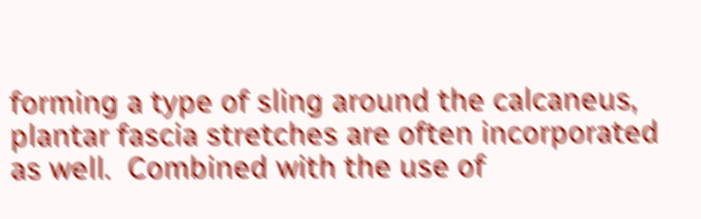forming a type of sling around the calcaneus, plantar fascia stretches are often incorporated as well.  Combined with the use of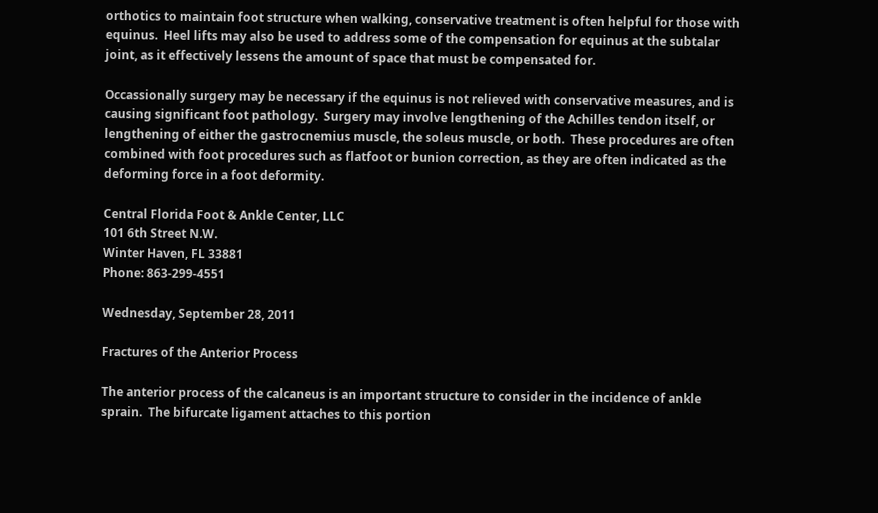orthotics to maintain foot structure when walking, conservative treatment is often helpful for those with equinus.  Heel lifts may also be used to address some of the compensation for equinus at the subtalar joint, as it effectively lessens the amount of space that must be compensated for.

Occassionally surgery may be necessary if the equinus is not relieved with conservative measures, and is causing significant foot pathology.  Surgery may involve lengthening of the Achilles tendon itself, or lengthening of either the gastrocnemius muscle, the soleus muscle, or both.  These procedures are often combined with foot procedures such as flatfoot or bunion correction, as they are often indicated as the deforming force in a foot deformity.

Central Florida Foot & Ankle Center, LLC
101 6th Street N.W.
Winter Haven, FL 33881
Phone: 863-299-4551

Wednesday, September 28, 2011

Fractures of the Anterior Process

The anterior process of the calcaneus is an important structure to consider in the incidence of ankle sprain.  The bifurcate ligament attaches to this portion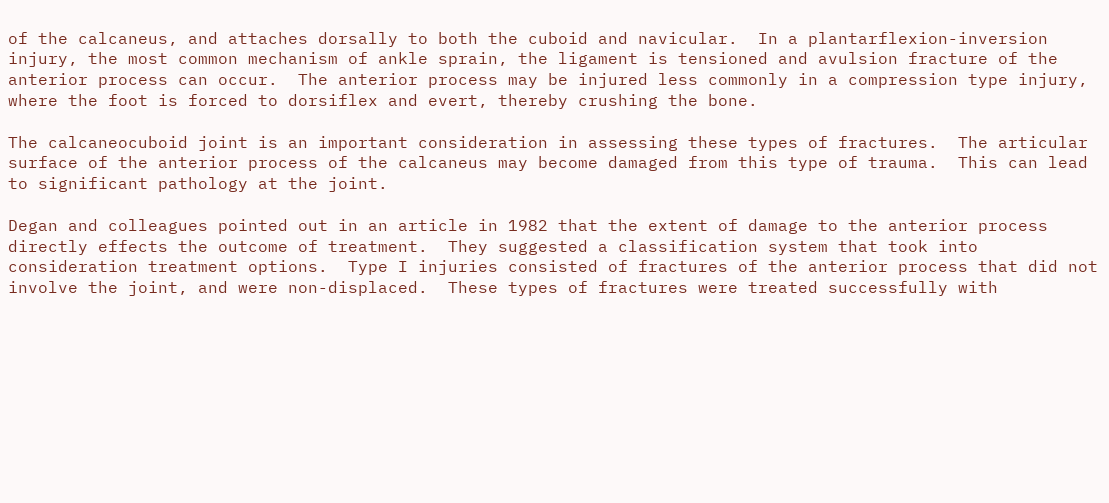of the calcaneus, and attaches dorsally to both the cuboid and navicular.  In a plantarflexion-inversion injury, the most common mechanism of ankle sprain, the ligament is tensioned and avulsion fracture of the anterior process can occur.  The anterior process may be injured less commonly in a compression type injury, where the foot is forced to dorsiflex and evert, thereby crushing the bone.

The calcaneocuboid joint is an important consideration in assessing these types of fractures.  The articular surface of the anterior process of the calcaneus may become damaged from this type of trauma.  This can lead to significant pathology at the joint.

Degan and colleagues pointed out in an article in 1982 that the extent of damage to the anterior process directly effects the outcome of treatment.  They suggested a classification system that took into consideration treatment options.  Type I injuries consisted of fractures of the anterior process that did not involve the joint, and were non-displaced.  These types of fractures were treated successfully with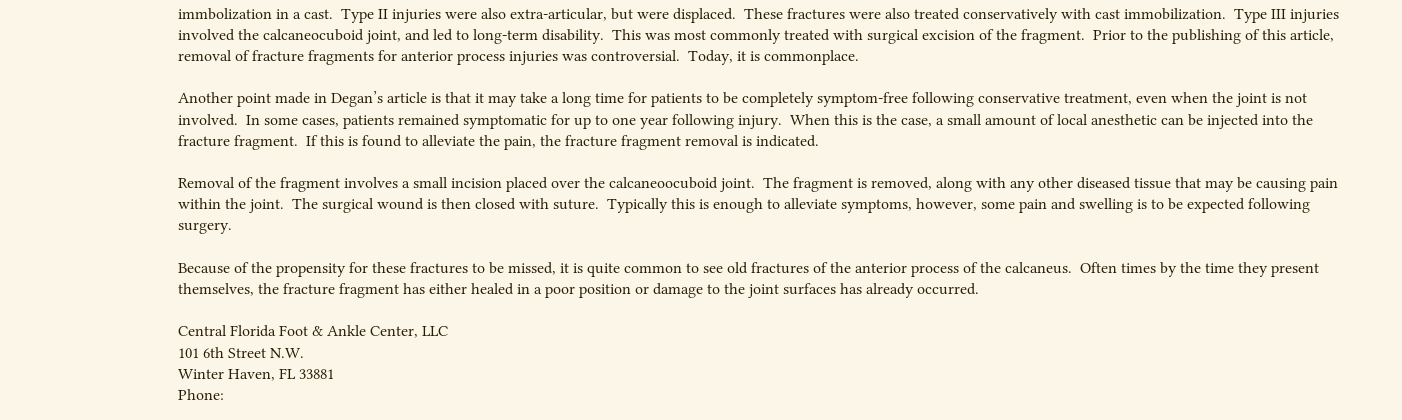immbolization in a cast.  Type II injuries were also extra-articular, but were displaced.  These fractures were also treated conservatively with cast immobilization.  Type III injuries involved the calcaneocuboid joint, and led to long-term disability.  This was most commonly treated with surgical excision of the fragment.  Prior to the publishing of this article, removal of fracture fragments for anterior process injuries was controversial.  Today, it is commonplace.

Another point made in Degan’s article is that it may take a long time for patients to be completely symptom-free following conservative treatment, even when the joint is not involved.  In some cases, patients remained symptomatic for up to one year following injury.  When this is the case, a small amount of local anesthetic can be injected into the fracture fragment.  If this is found to alleviate the pain, the fracture fragment removal is indicated.

Removal of the fragment involves a small incision placed over the calcaneoocuboid joint.  The fragment is removed, along with any other diseased tissue that may be causing pain within the joint.  The surgical wound is then closed with suture.  Typically this is enough to alleviate symptoms, however, some pain and swelling is to be expected following surgery.

Because of the propensity for these fractures to be missed, it is quite common to see old fractures of the anterior process of the calcaneus.  Often times by the time they present themselves, the fracture fragment has either healed in a poor position or damage to the joint surfaces has already occurred.

Central Florida Foot & Ankle Center, LLC
101 6th Street N.W.
Winter Haven, FL 33881
Phone: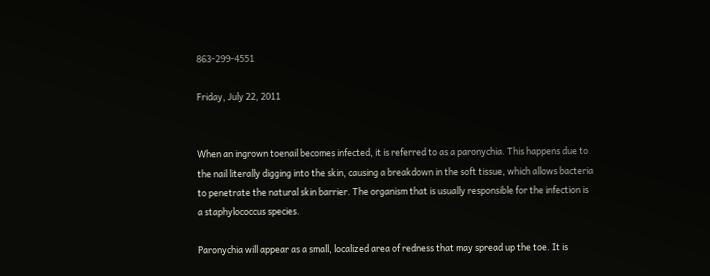863-299-4551

Friday, July 22, 2011


When an ingrown toenail becomes infected, it is referred to as a paronychia. This happens due to the nail literally digging into the skin, causing a breakdown in the soft tissue, which allows bacteria to penetrate the natural skin barrier. The organism that is usually responsible for the infection is a staphylococcus species.

Paronychia will appear as a small, localized area of redness that may spread up the toe. It is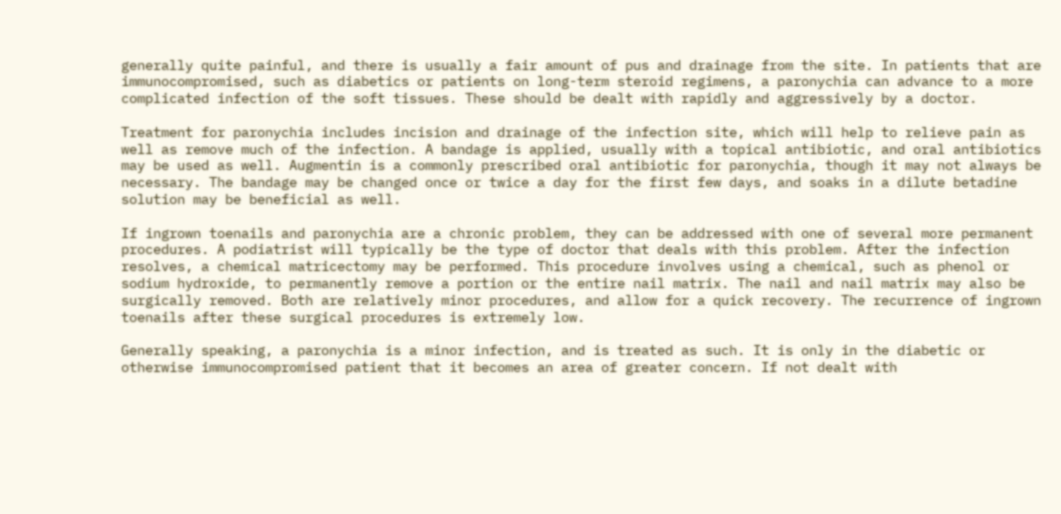generally quite painful, and there is usually a fair amount of pus and drainage from the site. In patients that are immunocompromised, such as diabetics or patients on long-term steroid regimens, a paronychia can advance to a more complicated infection of the soft tissues. These should be dealt with rapidly and aggressively by a doctor.

Treatment for paronychia includes incision and drainage of the infection site, which will help to relieve pain as well as remove much of the infection. A bandage is applied, usually with a topical antibiotic, and oral antibiotics may be used as well. Augmentin is a commonly prescribed oral antibiotic for paronychia, though it may not always be necessary. The bandage may be changed once or twice a day for the first few days, and soaks in a dilute betadine solution may be beneficial as well.

If ingrown toenails and paronychia are a chronic problem, they can be addressed with one of several more permanent procedures. A podiatrist will typically be the type of doctor that deals with this problem. After the infection resolves, a chemical matricectomy may be performed. This procedure involves using a chemical, such as phenol or sodium hydroxide, to permanently remove a portion or the entire nail matrix. The nail and nail matrix may also be surgically removed. Both are relatively minor procedures, and allow for a quick recovery. The recurrence of ingrown toenails after these surgical procedures is extremely low.

Generally speaking, a paronychia is a minor infection, and is treated as such. It is only in the diabetic or otherwise immunocompromised patient that it becomes an area of greater concern. If not dealt with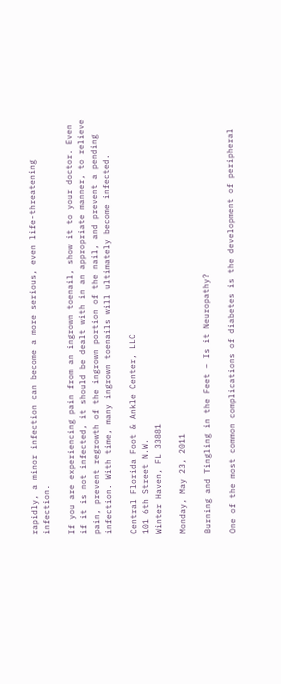rapidly, a minor infection can become a more serious, even life-threatening infection.

If you are experiencing pain from an ingrown toenail, show it to your doctor. Even if it is not infected, it should be dealt with in an appropriate manner, to relieve pain, prevent regrowth of the ingrown portion of the nail, and prevent a pending infection. With time, many ingrown toenails will ultimately become infected.

Central Florida Foot & Ankle Center, LLC
101 6th Street N.W.
Winter Haven, FL 33881

Monday, May 23, 2011

Burning and Tingling in the Feet – Is it Neuropathy?

One of the most common complications of diabetes is the development of peripheral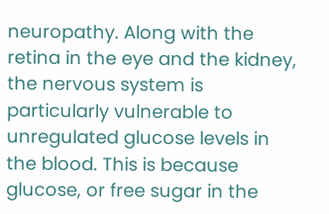neuropathy. Along with the retina in the eye and the kidney, the nervous system is particularly vulnerable to unregulated glucose levels in the blood. This is because glucose, or free sugar in the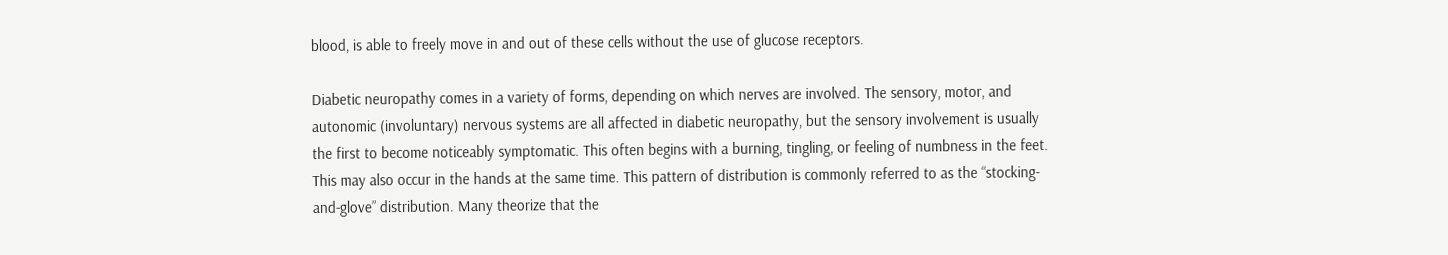blood, is able to freely move in and out of these cells without the use of glucose receptors.

Diabetic neuropathy comes in a variety of forms, depending on which nerves are involved. The sensory, motor, and autonomic (involuntary) nervous systems are all affected in diabetic neuropathy, but the sensory involvement is usually the first to become noticeably symptomatic. This often begins with a burning, tingling, or feeling of numbness in the feet. This may also occur in the hands at the same time. This pattern of distribution is commonly referred to as the “stocking-and-glove” distribution. Many theorize that the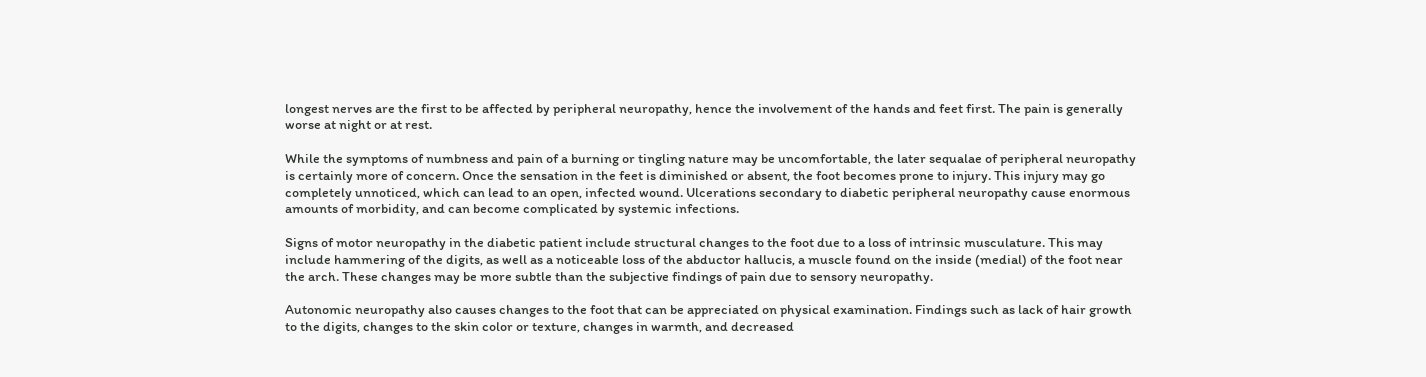longest nerves are the first to be affected by peripheral neuropathy, hence the involvement of the hands and feet first. The pain is generally worse at night or at rest.

While the symptoms of numbness and pain of a burning or tingling nature may be uncomfortable, the later sequalae of peripheral neuropathy is certainly more of concern. Once the sensation in the feet is diminished or absent, the foot becomes prone to injury. This injury may go completely unnoticed, which can lead to an open, infected wound. Ulcerations secondary to diabetic peripheral neuropathy cause enormous amounts of morbidity, and can become complicated by systemic infections.

Signs of motor neuropathy in the diabetic patient include structural changes to the foot due to a loss of intrinsic musculature. This may include hammering of the digits, as well as a noticeable loss of the abductor hallucis, a muscle found on the inside (medial) of the foot near the arch. These changes may be more subtle than the subjective findings of pain due to sensory neuropathy.

Autonomic neuropathy also causes changes to the foot that can be appreciated on physical examination. Findings such as lack of hair growth to the digits, changes to the skin color or texture, changes in warmth, and decreased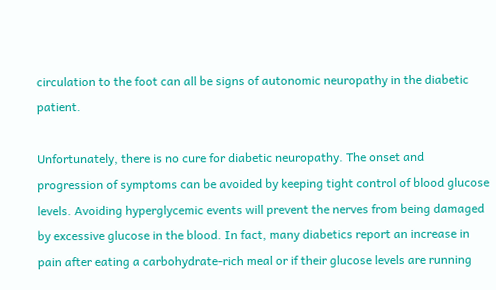circulation to the foot can all be signs of autonomic neuropathy in the diabetic patient.

Unfortunately, there is no cure for diabetic neuropathy. The onset and progression of symptoms can be avoided by keeping tight control of blood glucose levels. Avoiding hyperglycemic events will prevent the nerves from being damaged by excessive glucose in the blood. In fact, many diabetics report an increase in pain after eating a carbohydrate-rich meal or if their glucose levels are running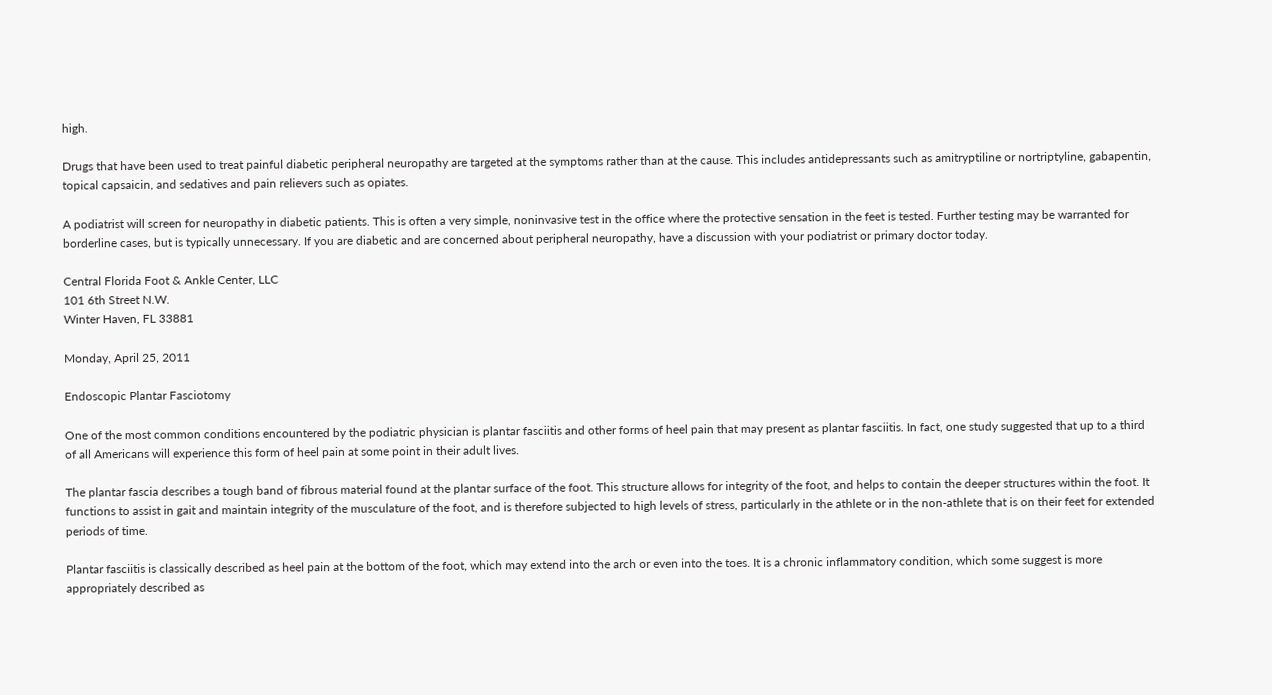high.

Drugs that have been used to treat painful diabetic peripheral neuropathy are targeted at the symptoms rather than at the cause. This includes antidepressants such as amitryptiline or nortriptyline, gabapentin, topical capsaicin, and sedatives and pain relievers such as opiates.

A podiatrist will screen for neuropathy in diabetic patients. This is often a very simple, noninvasive test in the office where the protective sensation in the feet is tested. Further testing may be warranted for borderline cases, but is typically unnecessary. If you are diabetic and are concerned about peripheral neuropathy, have a discussion with your podiatrist or primary doctor today.

Central Florida Foot & Ankle Center, LLC
101 6th Street N.W.
Winter Haven, FL 33881

Monday, April 25, 2011

Endoscopic Plantar Fasciotomy

One of the most common conditions encountered by the podiatric physician is plantar fasciitis and other forms of heel pain that may present as plantar fasciitis. In fact, one study suggested that up to a third of all Americans will experience this form of heel pain at some point in their adult lives.

The plantar fascia describes a tough band of fibrous material found at the plantar surface of the foot. This structure allows for integrity of the foot, and helps to contain the deeper structures within the foot. It functions to assist in gait and maintain integrity of the musculature of the foot, and is therefore subjected to high levels of stress, particularly in the athlete or in the non-athlete that is on their feet for extended periods of time.

Plantar fasciitis is classically described as heel pain at the bottom of the foot, which may extend into the arch or even into the toes. It is a chronic inflammatory condition, which some suggest is more appropriately described as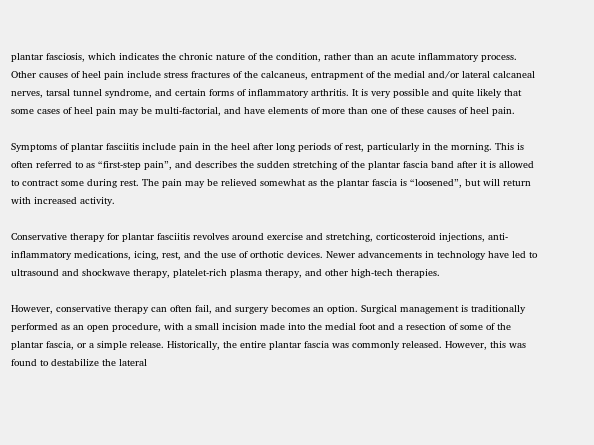plantar fasciosis, which indicates the chronic nature of the condition, rather than an acute inflammatory process. Other causes of heel pain include stress fractures of the calcaneus, entrapment of the medial and/or lateral calcaneal nerves, tarsal tunnel syndrome, and certain forms of inflammatory arthritis. It is very possible and quite likely that some cases of heel pain may be multi-factorial, and have elements of more than one of these causes of heel pain.

Symptoms of plantar fasciitis include pain in the heel after long periods of rest, particularly in the morning. This is often referred to as “first-step pain”, and describes the sudden stretching of the plantar fascia band after it is allowed to contract some during rest. The pain may be relieved somewhat as the plantar fascia is “loosened”, but will return with increased activity.

Conservative therapy for plantar fasciitis revolves around exercise and stretching, corticosteroid injections, anti-inflammatory medications, icing, rest, and the use of orthotic devices. Newer advancements in technology have led to ultrasound and shockwave therapy, platelet-rich plasma therapy, and other high-tech therapies.

However, conservative therapy can often fail, and surgery becomes an option. Surgical management is traditionally performed as an open procedure, with a small incision made into the medial foot and a resection of some of the plantar fascia, or a simple release. Historically, the entire plantar fascia was commonly released. However, this was found to destabilize the lateral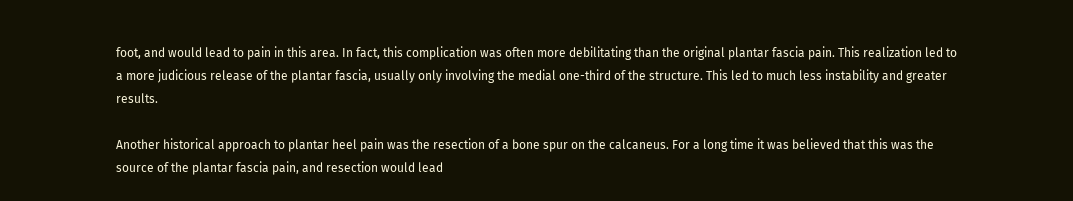foot, and would lead to pain in this area. In fact, this complication was often more debilitating than the original plantar fascia pain. This realization led to a more judicious release of the plantar fascia, usually only involving the medial one-third of the structure. This led to much less instability and greater results.

Another historical approach to plantar heel pain was the resection of a bone spur on the calcaneus. For a long time it was believed that this was the source of the plantar fascia pain, and resection would lead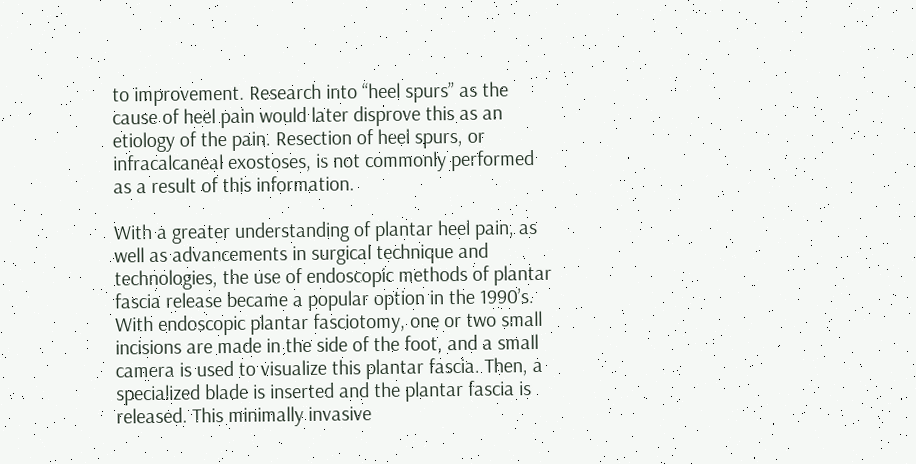to improvement. Research into “heel spurs” as the cause of heel pain would later disprove this as an etiology of the pain. Resection of heel spurs, or infracalcaneal exostoses, is not commonly performed as a result of this information.

With a greater understanding of plantar heel pain, as well as advancements in surgical technique and technologies, the use of endoscopic methods of plantar fascia release became a popular option in the 1990’s. With endoscopic plantar fasciotomy, one or two small incisions are made in the side of the foot, and a small camera is used to visualize this plantar fascia. Then, a specialized blade is inserted and the plantar fascia is released. This minimally invasive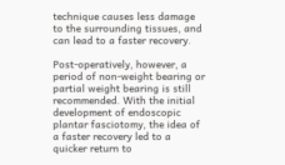technique causes less damage to the surrounding tissues, and can lead to a faster recovery.

Post-operatively, however, a period of non-weight bearing or partial weight bearing is still recommended. With the initial development of endoscopic plantar fasciotomy, the idea of a faster recovery led to a quicker return to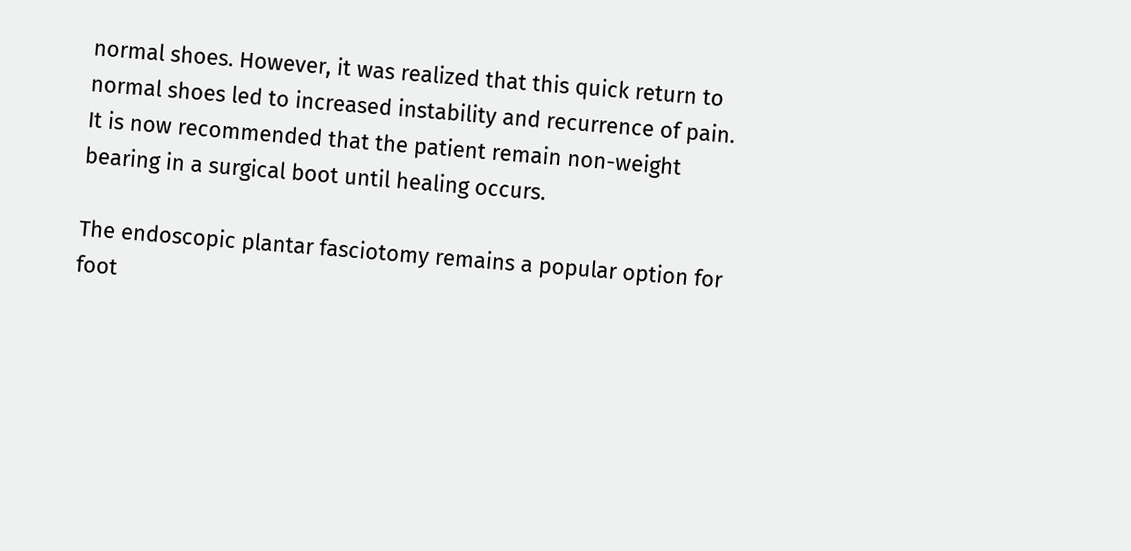normal shoes. However, it was realized that this quick return to normal shoes led to increased instability and recurrence of pain. It is now recommended that the patient remain non-weight bearing in a surgical boot until healing occurs.

The endoscopic plantar fasciotomy remains a popular option for foot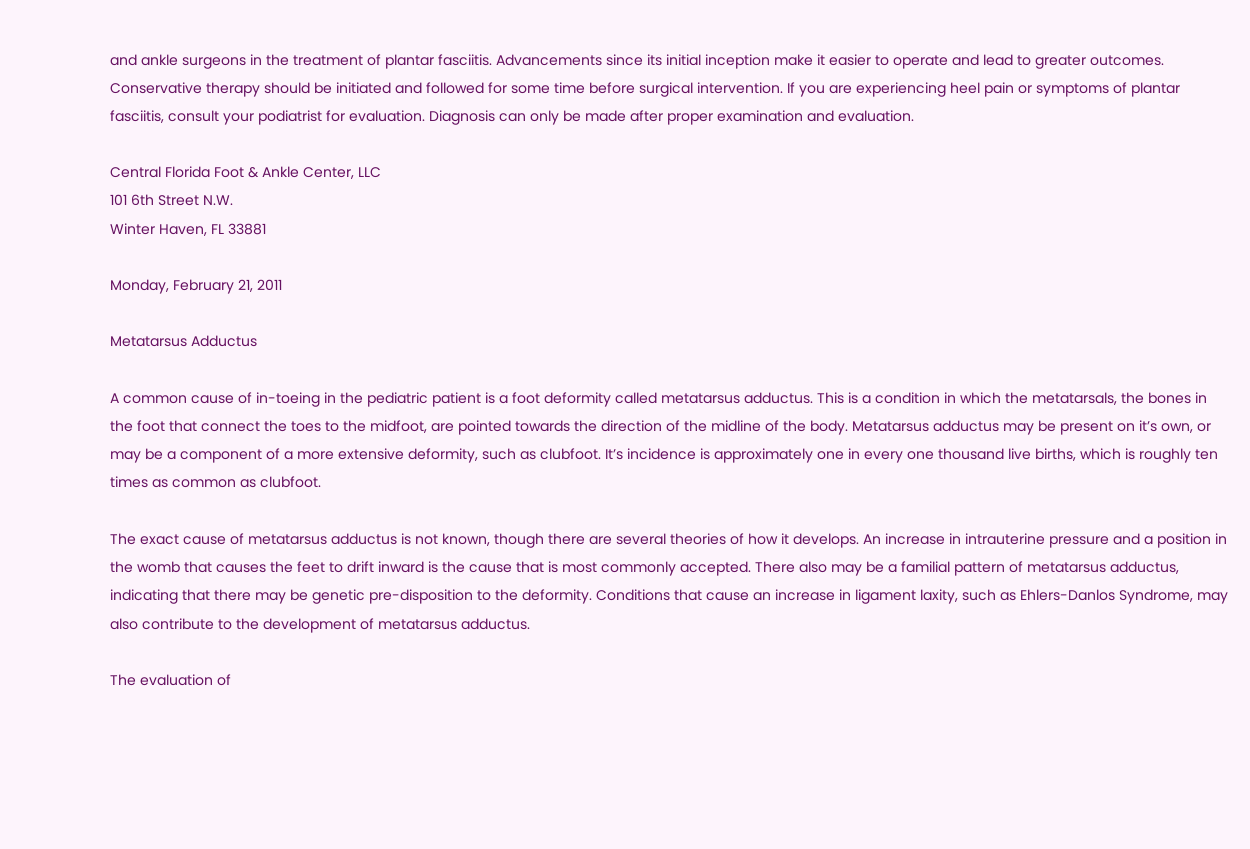and ankle surgeons in the treatment of plantar fasciitis. Advancements since its initial inception make it easier to operate and lead to greater outcomes. Conservative therapy should be initiated and followed for some time before surgical intervention. If you are experiencing heel pain or symptoms of plantar fasciitis, consult your podiatrist for evaluation. Diagnosis can only be made after proper examination and evaluation.

Central Florida Foot & Ankle Center, LLC
101 6th Street N.W.
Winter Haven, FL 33881

Monday, February 21, 2011

Metatarsus Adductus

A common cause of in-toeing in the pediatric patient is a foot deformity called metatarsus adductus. This is a condition in which the metatarsals, the bones in the foot that connect the toes to the midfoot, are pointed towards the direction of the midline of the body. Metatarsus adductus may be present on it’s own, or may be a component of a more extensive deformity, such as clubfoot. It’s incidence is approximately one in every one thousand live births, which is roughly ten times as common as clubfoot.

The exact cause of metatarsus adductus is not known, though there are several theories of how it develops. An increase in intrauterine pressure and a position in the womb that causes the feet to drift inward is the cause that is most commonly accepted. There also may be a familial pattern of metatarsus adductus, indicating that there may be genetic pre-disposition to the deformity. Conditions that cause an increase in ligament laxity, such as Ehlers-Danlos Syndrome, may also contribute to the development of metatarsus adductus.

The evaluation of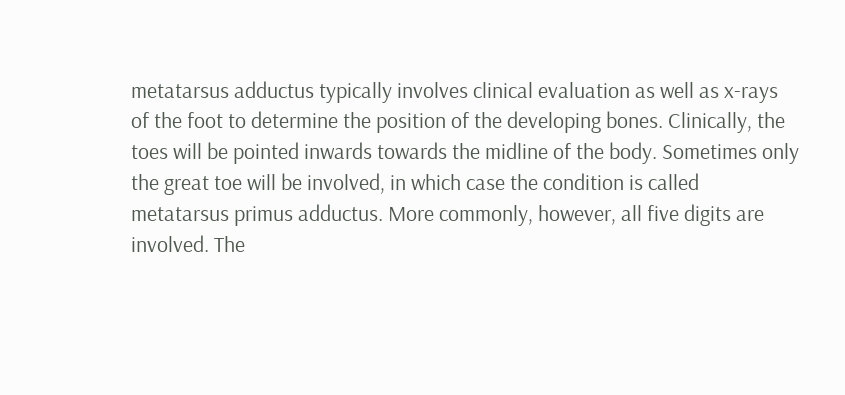metatarsus adductus typically involves clinical evaluation as well as x-rays of the foot to determine the position of the developing bones. Clinically, the toes will be pointed inwards towards the midline of the body. Sometimes only the great toe will be involved, in which case the condition is called metatarsus primus adductus. More commonly, however, all five digits are involved. The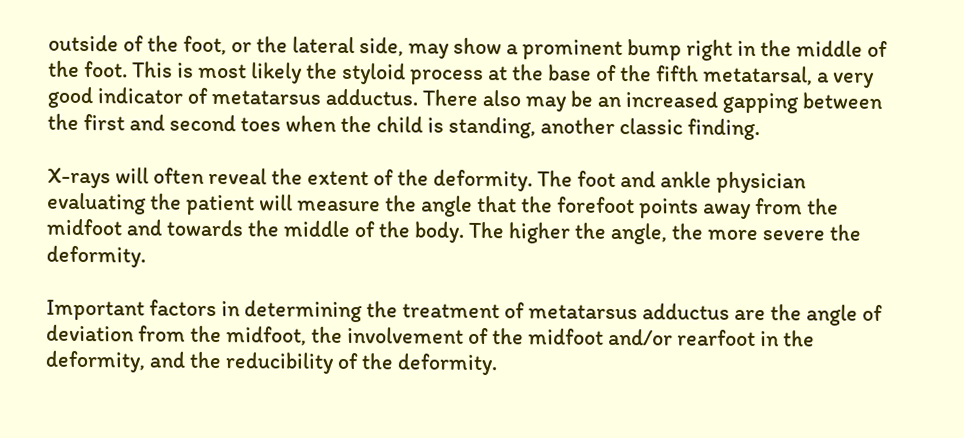outside of the foot, or the lateral side, may show a prominent bump right in the middle of the foot. This is most likely the styloid process at the base of the fifth metatarsal, a very good indicator of metatarsus adductus. There also may be an increased gapping between the first and second toes when the child is standing, another classic finding.

X-rays will often reveal the extent of the deformity. The foot and ankle physician evaluating the patient will measure the angle that the forefoot points away from the midfoot and towards the middle of the body. The higher the angle, the more severe the deformity.

Important factors in determining the treatment of metatarsus adductus are the angle of deviation from the midfoot, the involvement of the midfoot and/or rearfoot in the deformity, and the reducibility of the deformity.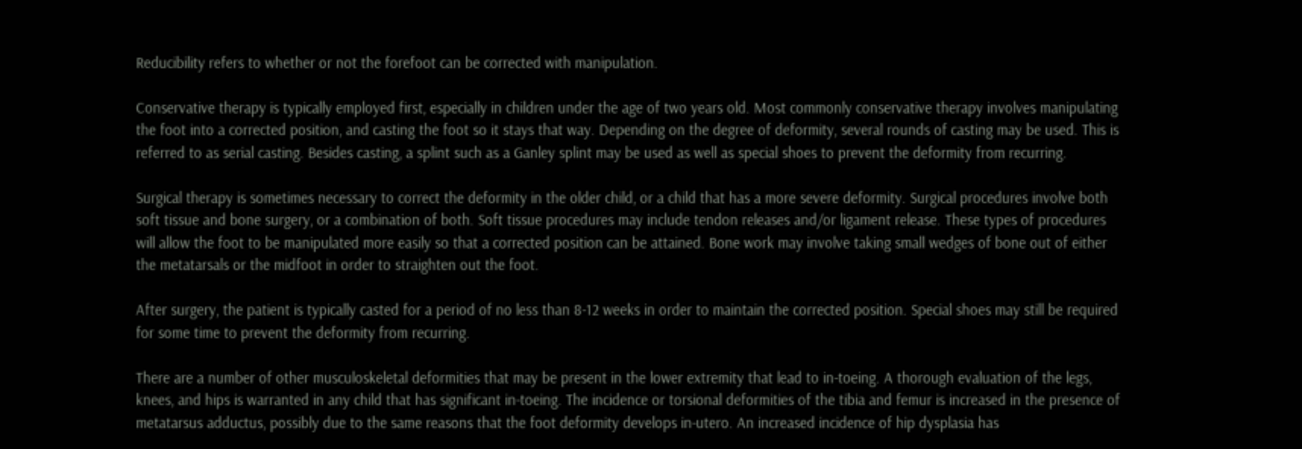Reducibility refers to whether or not the forefoot can be corrected with manipulation.

Conservative therapy is typically employed first, especially in children under the age of two years old. Most commonly conservative therapy involves manipulating the foot into a corrected position, and casting the foot so it stays that way. Depending on the degree of deformity, several rounds of casting may be used. This is referred to as serial casting. Besides casting, a splint such as a Ganley splint may be used as well as special shoes to prevent the deformity from recurring.

Surgical therapy is sometimes necessary to correct the deformity in the older child, or a child that has a more severe deformity. Surgical procedures involve both soft tissue and bone surgery, or a combination of both. Soft tissue procedures may include tendon releases and/or ligament release. These types of procedures will allow the foot to be manipulated more easily so that a corrected position can be attained. Bone work may involve taking small wedges of bone out of either the metatarsals or the midfoot in order to straighten out the foot.

After surgery, the patient is typically casted for a period of no less than 8-12 weeks in order to maintain the corrected position. Special shoes may still be required for some time to prevent the deformity from recurring.

There are a number of other musculoskeletal deformities that may be present in the lower extremity that lead to in-toeing. A thorough evaluation of the legs, knees, and hips is warranted in any child that has significant in-toeing. The incidence or torsional deformities of the tibia and femur is increased in the presence of metatarsus adductus, possibly due to the same reasons that the foot deformity develops in-utero. An increased incidence of hip dysplasia has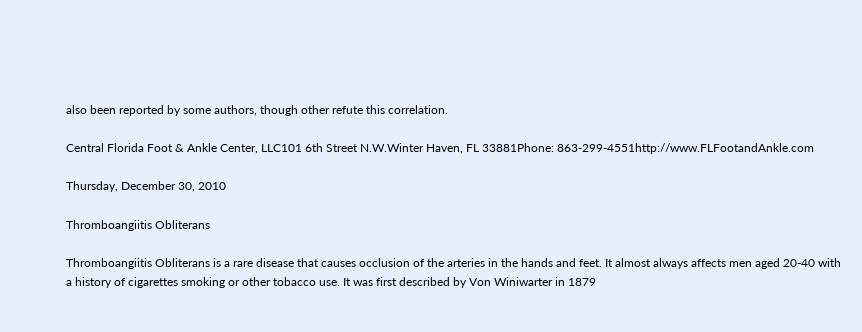also been reported by some authors, though other refute this correlation.

Central Florida Foot & Ankle Center, LLC101 6th Street N.W.Winter Haven, FL 33881Phone: 863-299-4551http://www.FLFootandAnkle.com

Thursday, December 30, 2010

Thromboangiitis Obliterans

Thromboangiitis Obliterans is a rare disease that causes occlusion of the arteries in the hands and feet. It almost always affects men aged 20-40 with a history of cigarettes smoking or other tobacco use. It was first described by Von Winiwarter in 1879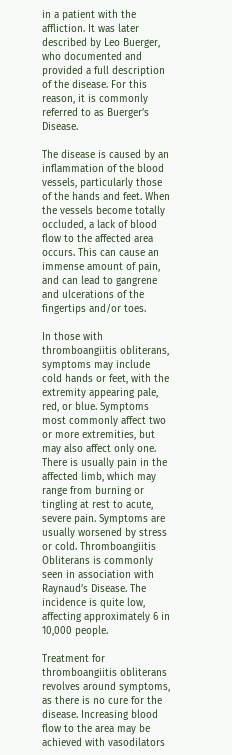in a patient with the affliction. It was later described by Leo Buerger, who documented and provided a full description of the disease. For this reason, it is commonly referred to as Buerger’s Disease.

The disease is caused by an inflammation of the blood vessels, particularly those of the hands and feet. When the vessels become totally occluded, a lack of blood flow to the affected area occurs. This can cause an immense amount of pain, and can lead to gangrene and ulcerations of the fingertips and/or toes.

In those with thromboangiitis obliterans, symptoms may include cold hands or feet, with the extremity appearing pale, red, or blue. Symptoms most commonly affect two or more extremities, but may also affect only one. There is usually pain in the affected limb, which may range from burning or tingling at rest to acute, severe pain. Symptoms are usually worsened by stress or cold. Thromboangiitis Obliterans is commonly seen in association with Raynaud’s Disease. The incidence is quite low, affecting approximately 6 in 10,000 people.

Treatment for thromboangiitis obliterans revolves around symptoms, as there is no cure for the disease. Increasing blood flow to the area may be achieved with vasodilators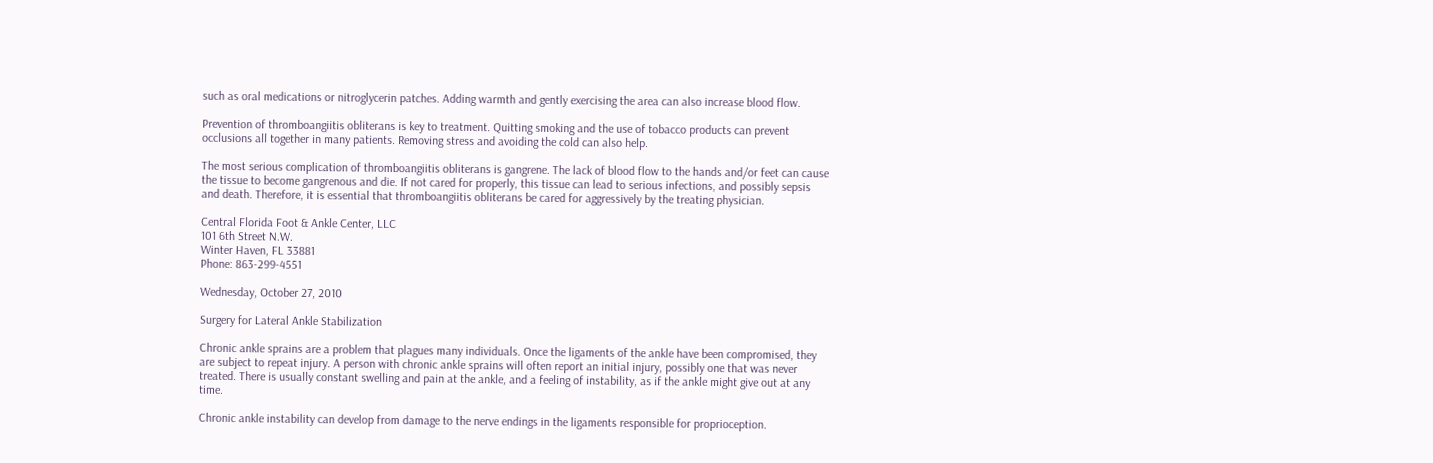such as oral medications or nitroglycerin patches. Adding warmth and gently exercising the area can also increase blood flow.

Prevention of thromboangiitis obliterans is key to treatment. Quitting smoking and the use of tobacco products can prevent occlusions all together in many patients. Removing stress and avoiding the cold can also help.

The most serious complication of thromboangiitis obliterans is gangrene. The lack of blood flow to the hands and/or feet can cause the tissue to become gangrenous and die. If not cared for properly, this tissue can lead to serious infections, and possibly sepsis and death. Therefore, it is essential that thromboangiitis obliterans be cared for aggressively by the treating physician.

Central Florida Foot & Ankle Center, LLC
101 6th Street N.W.
Winter Haven, FL 33881
Phone: 863-299-4551

Wednesday, October 27, 2010

Surgery for Lateral Ankle Stabilization

Chronic ankle sprains are a problem that plagues many individuals. Once the ligaments of the ankle have been compromised, they are subject to repeat injury. A person with chronic ankle sprains will often report an initial injury, possibly one that was never treated. There is usually constant swelling and pain at the ankle, and a feeling of instability, as if the ankle might give out at any time.

Chronic ankle instability can develop from damage to the nerve endings in the ligaments responsible for proprioception.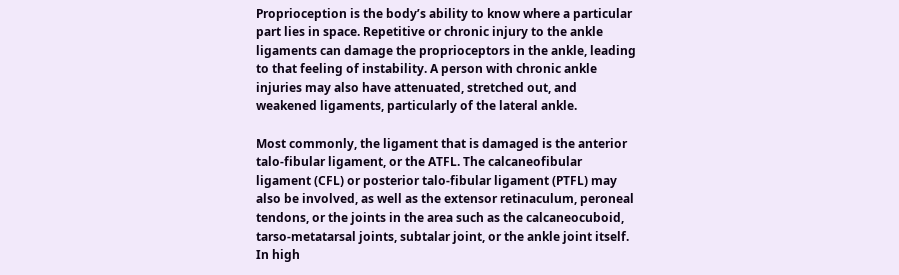Proprioception is the body’s ability to know where a particular part lies in space. Repetitive or chronic injury to the ankle ligaments can damage the proprioceptors in the ankle, leading to that feeling of instability. A person with chronic ankle injuries may also have attenuated, stretched out, and weakened ligaments, particularly of the lateral ankle.

Most commonly, the ligament that is damaged is the anterior talo-fibular ligament, or the ATFL. The calcaneofibular ligament (CFL) or posterior talo-fibular ligament (PTFL) may also be involved, as well as the extensor retinaculum, peroneal tendons, or the joints in the area such as the calcaneocuboid, tarso-metatarsal joints, subtalar joint, or the ankle joint itself. In high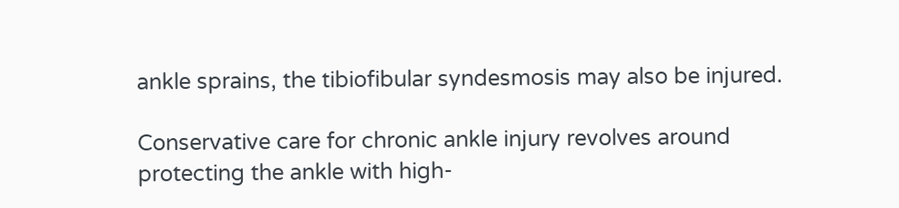ankle sprains, the tibiofibular syndesmosis may also be injured.

Conservative care for chronic ankle injury revolves around protecting the ankle with high-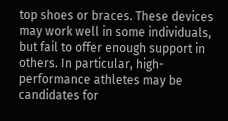top shoes or braces. These devices may work well in some individuals, but fail to offer enough support in others. In particular, high-performance athletes may be candidates for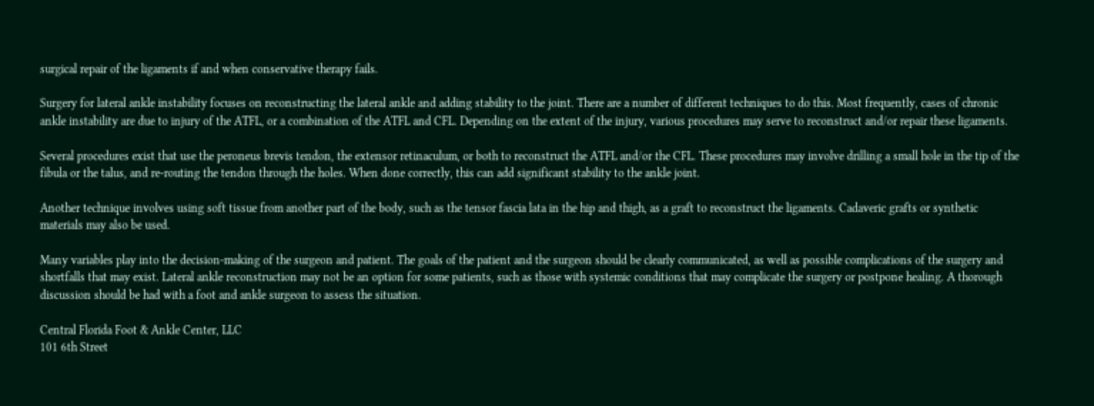surgical repair of the ligaments if and when conservative therapy fails.

Surgery for lateral ankle instability focuses on reconstructing the lateral ankle and adding stability to the joint. There are a number of different techniques to do this. Most frequently, cases of chronic ankle instability are due to injury of the ATFL, or a combination of the ATFL and CFL. Depending on the extent of the injury, various procedures may serve to reconstruct and/or repair these ligaments.

Several procedures exist that use the peroneus brevis tendon, the extensor retinaculum, or both to reconstruct the ATFL and/or the CFL. These procedures may involve drilling a small hole in the tip of the fibula or the talus, and re-routing the tendon through the holes. When done correctly, this can add significant stability to the ankle joint.

Another technique involves using soft tissue from another part of the body, such as the tensor fascia lata in the hip and thigh, as a graft to reconstruct the ligaments. Cadaveric grafts or synthetic materials may also be used.

Many variables play into the decision-making of the surgeon and patient. The goals of the patient and the surgeon should be clearly communicated, as well as possible complications of the surgery and shortfalls that may exist. Lateral ankle reconstruction may not be an option for some patients, such as those with systemic conditions that may complicate the surgery or postpone healing. A thorough discussion should be had with a foot and ankle surgeon to assess the situation.

Central Florida Foot & Ankle Center, LLC
101 6th Street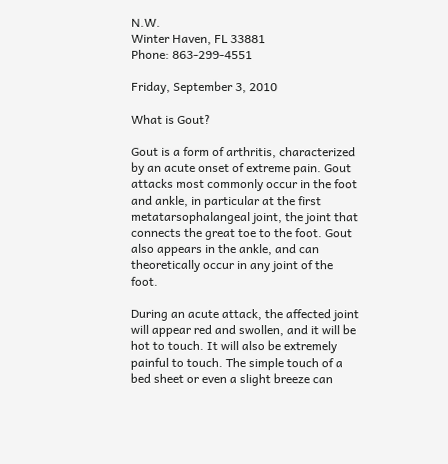N.W.
Winter Haven, FL 33881
Phone: 863-299-4551

Friday, September 3, 2010

What is Gout?

Gout is a form of arthritis, characterized by an acute onset of extreme pain. Gout attacks most commonly occur in the foot and ankle, in particular at the first metatarsophalangeal joint, the joint that connects the great toe to the foot. Gout also appears in the ankle, and can theoretically occur in any joint of the foot.

During an acute attack, the affected joint will appear red and swollen, and it will be hot to touch. It will also be extremely painful to touch. The simple touch of a bed sheet or even a slight breeze can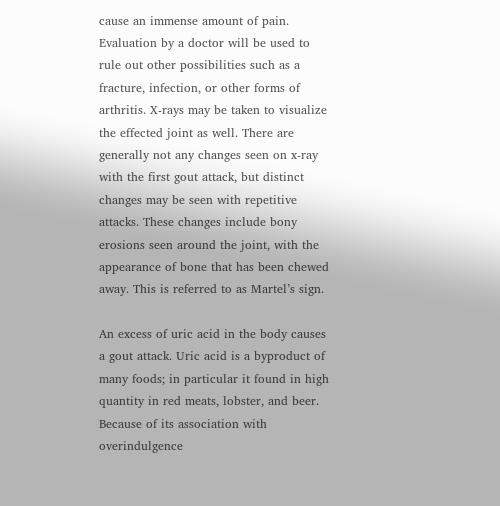cause an immense amount of pain. Evaluation by a doctor will be used to rule out other possibilities such as a fracture, infection, or other forms of arthritis. X-rays may be taken to visualize the effected joint as well. There are generally not any changes seen on x-ray with the first gout attack, but distinct changes may be seen with repetitive attacks. These changes include bony erosions seen around the joint, with the appearance of bone that has been chewed away. This is referred to as Martel’s sign.

An excess of uric acid in the body causes a gout attack. Uric acid is a byproduct of many foods; in particular it found in high quantity in red meats, lobster, and beer. Because of its association with overindulgence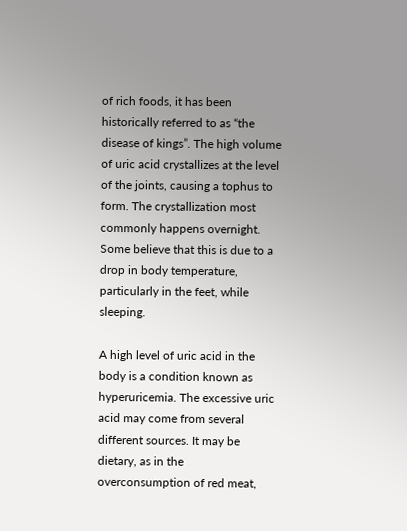of rich foods, it has been historically referred to as “the disease of kings”. The high volume of uric acid crystallizes at the level of the joints, causing a tophus to form. The crystallization most commonly happens overnight. Some believe that this is due to a drop in body temperature, particularly in the feet, while sleeping.

A high level of uric acid in the body is a condition known as hyperuricemia. The excessive uric acid may come from several different sources. It may be dietary, as in the overconsumption of red meat,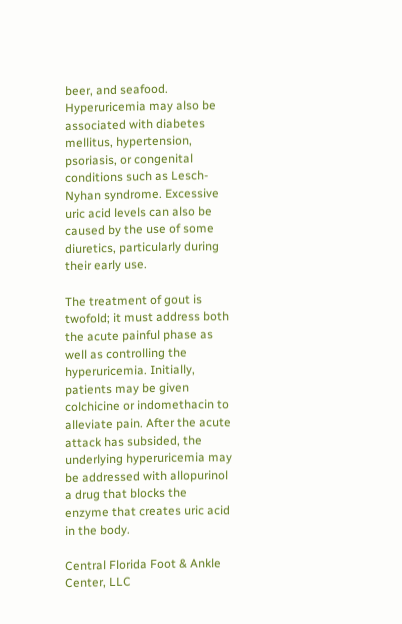beer, and seafood. Hyperuricemia may also be associated with diabetes mellitus, hypertension, psoriasis, or congenital conditions such as Lesch-Nyhan syndrome. Excessive uric acid levels can also be caused by the use of some diuretics, particularly during their early use.

The treatment of gout is twofold; it must address both the acute painful phase as well as controlling the hyperuricemia. Initially, patients may be given colchicine or indomethacin to alleviate pain. After the acute attack has subsided, the underlying hyperuricemia may be addressed with allopurinol a drug that blocks the enzyme that creates uric acid in the body.

Central Florida Foot & Ankle Center, LLC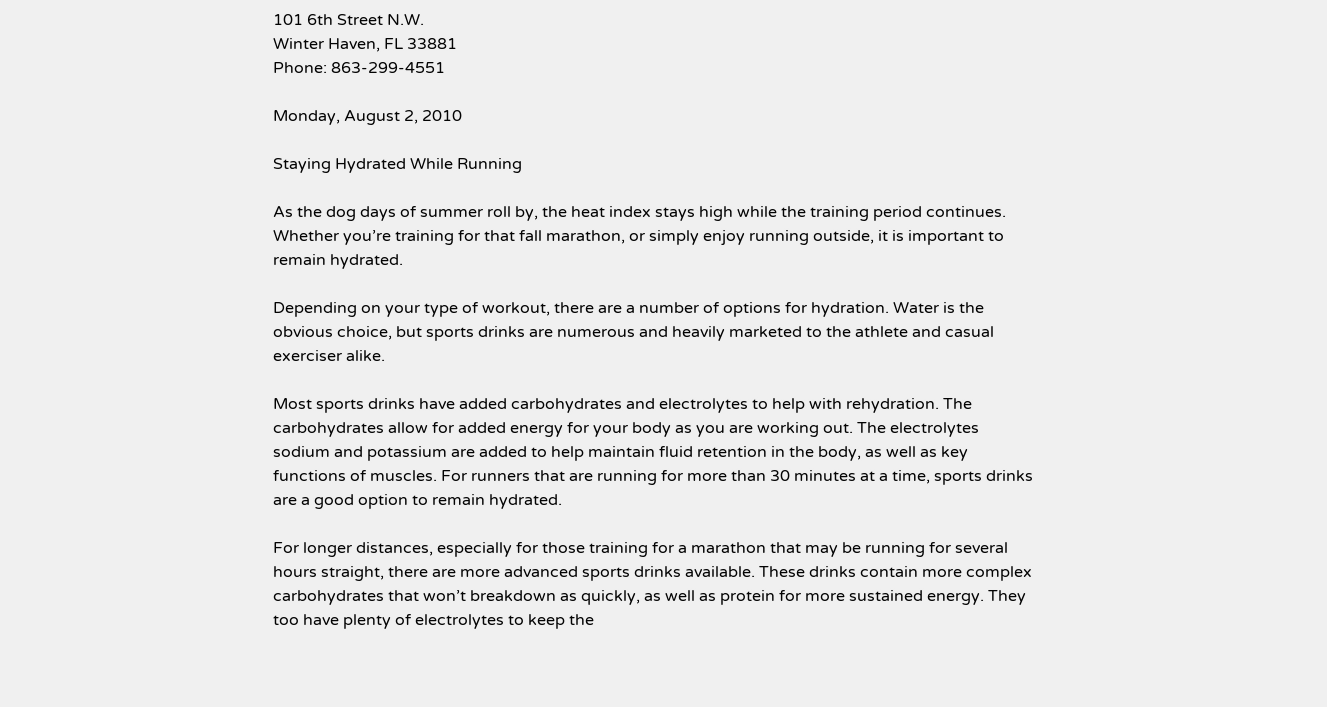101 6th Street N.W.
Winter Haven, FL 33881
Phone: 863-299-4551

Monday, August 2, 2010

Staying Hydrated While Running

As the dog days of summer roll by, the heat index stays high while the training period continues. Whether you’re training for that fall marathon, or simply enjoy running outside, it is important to remain hydrated.

Depending on your type of workout, there are a number of options for hydration. Water is the obvious choice, but sports drinks are numerous and heavily marketed to the athlete and casual exerciser alike.

Most sports drinks have added carbohydrates and electrolytes to help with rehydration. The carbohydrates allow for added energy for your body as you are working out. The electrolytes sodium and potassium are added to help maintain fluid retention in the body, as well as key functions of muscles. For runners that are running for more than 30 minutes at a time, sports drinks are a good option to remain hydrated.

For longer distances, especially for those training for a marathon that may be running for several hours straight, there are more advanced sports drinks available. These drinks contain more complex carbohydrates that won’t breakdown as quickly, as well as protein for more sustained energy. They too have plenty of electrolytes to keep the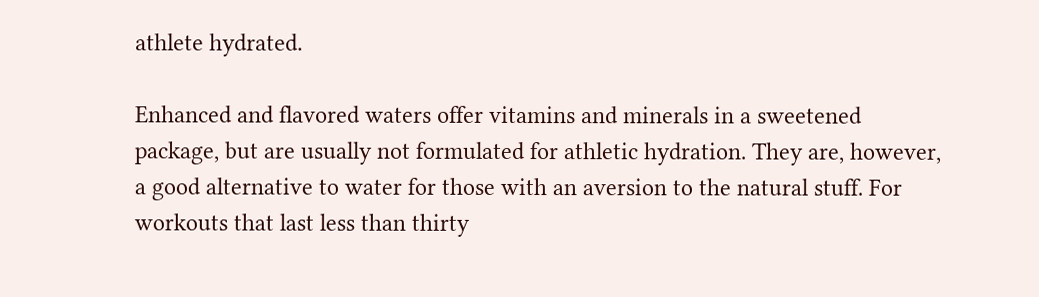athlete hydrated.

Enhanced and flavored waters offer vitamins and minerals in a sweetened package, but are usually not formulated for athletic hydration. They are, however, a good alternative to water for those with an aversion to the natural stuff. For workouts that last less than thirty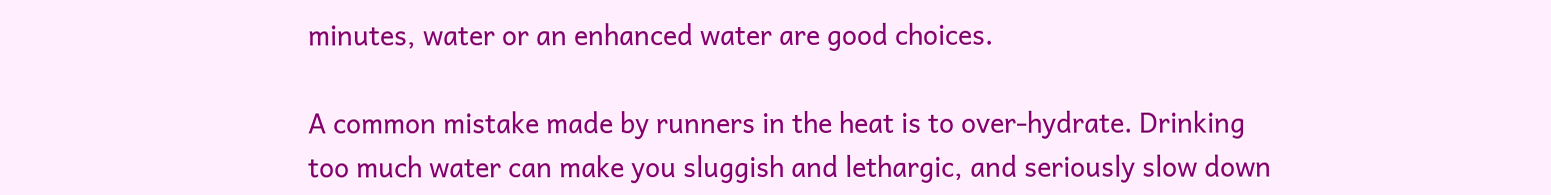minutes, water or an enhanced water are good choices.

A common mistake made by runners in the heat is to over-hydrate. Drinking too much water can make you sluggish and lethargic, and seriously slow down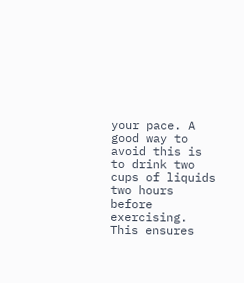your pace. A good way to avoid this is to drink two cups of liquids two hours before exercising. This ensures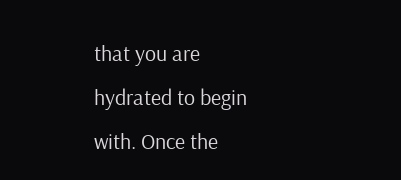that you are hydrated to begin with. Once the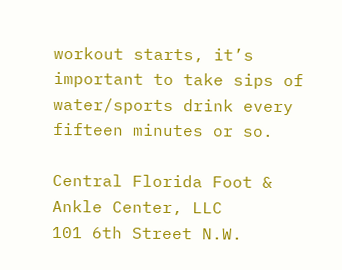workout starts, it’s important to take sips of water/sports drink every fifteen minutes or so.

Central Florida Foot & Ankle Center, LLC
101 6th Street N.W.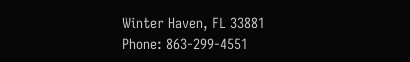Winter Haven, FL 33881
Phone: 863-299-4551